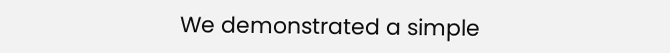We demonstrated a simple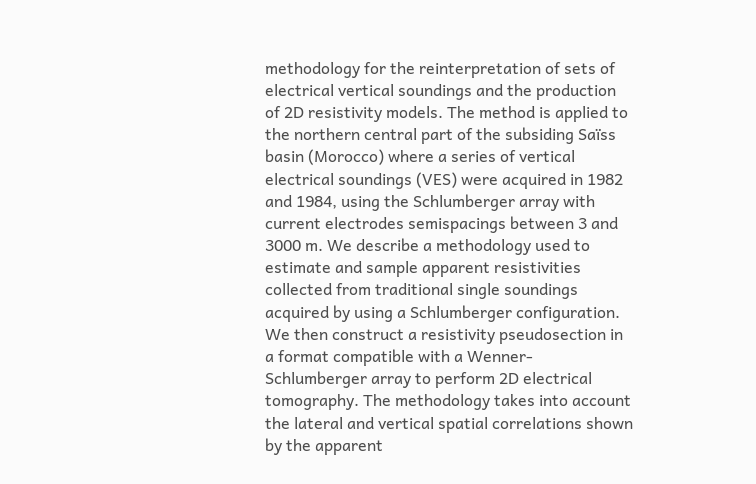methodology for the reinterpretation of sets of electrical vertical soundings and the production of 2D resistivity models. The method is applied to the northern central part of the subsiding Saïss basin (Morocco) where a series of vertical electrical soundings (VES) were acquired in 1982 and 1984, using the Schlumberger array with current electrodes semispacings between 3 and 3000 m. We describe a methodology used to estimate and sample apparent resistivities collected from traditional single soundings acquired by using a Schlumberger configuration. We then construct a resistivity pseudosection in a format compatible with a Wenner-Schlumberger array to perform 2D electrical tomography. The methodology takes into account the lateral and vertical spatial correlations shown by the apparent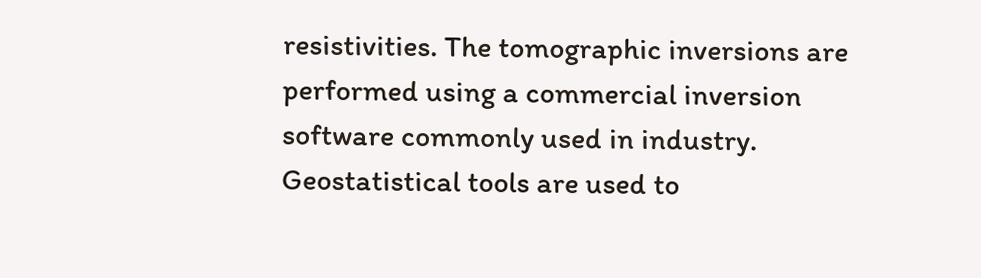resistivities. The tomographic inversions are performed using a commercial inversion software commonly used in industry. Geostatistical tools are used to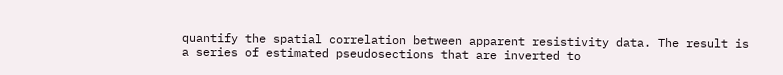quantify the spatial correlation between apparent resistivity data. The result is a series of estimated pseudosections that are inverted to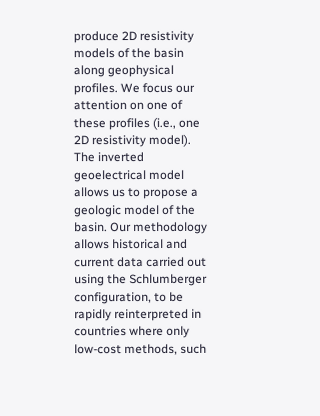produce 2D resistivity models of the basin along geophysical profiles. We focus our attention on one of these profiles (i.e., one 2D resistivity model). The inverted geoelectrical model allows us to propose a geologic model of the basin. Our methodology allows historical and current data carried out using the Schlumberger configuration, to be rapidly reinterpreted in countries where only low-cost methods, such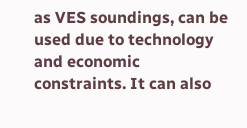as VES soundings, can be used due to technology and economic constraints. It can also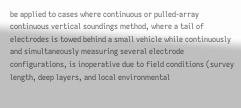be applied to cases where continuous or pulled-array continuous vertical soundings method, where a tail of electrodes is towed behind a small vehicle while continuously and simultaneously measuring several electrode configurations, is inoperative due to field conditions (survey length, deep layers, and local environmental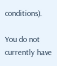conditions).

You do not currently have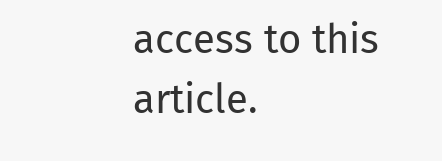access to this article.